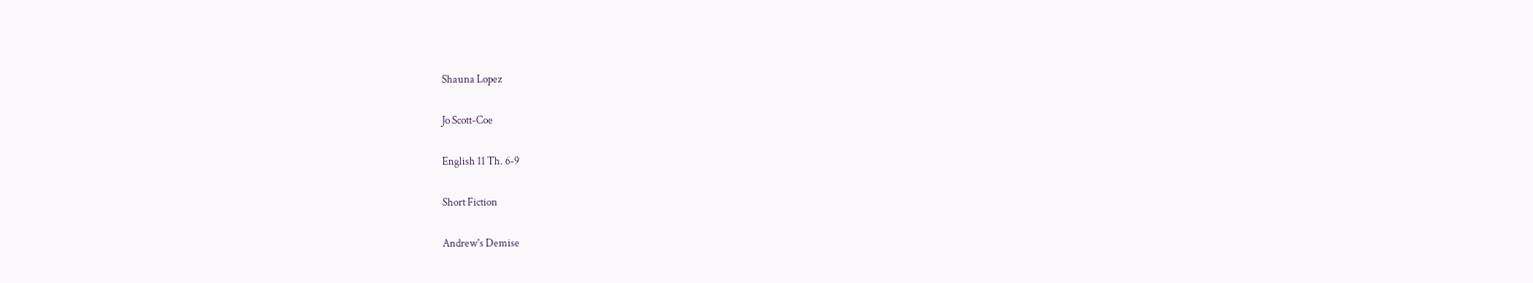Shauna Lopez

Jo Scott-Coe

English 11 Th. 6-9

Short Fiction

Andrew's Demise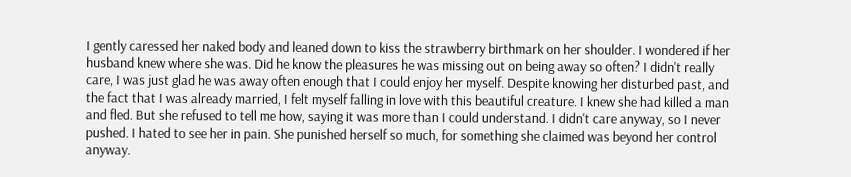I gently caressed her naked body and leaned down to kiss the strawberry birthmark on her shoulder. I wondered if her husband knew where she was. Did he know the pleasures he was missing out on being away so often? I didn't really care, I was just glad he was away often enough that I could enjoy her myself. Despite knowing her disturbed past, and the fact that I was already married, I felt myself falling in love with this beautiful creature. I knew she had killed a man and fled. But she refused to tell me how, saying it was more than I could understand. I didn't care anyway, so I never pushed. I hated to see her in pain. She punished herself so much, for something she claimed was beyond her control anyway.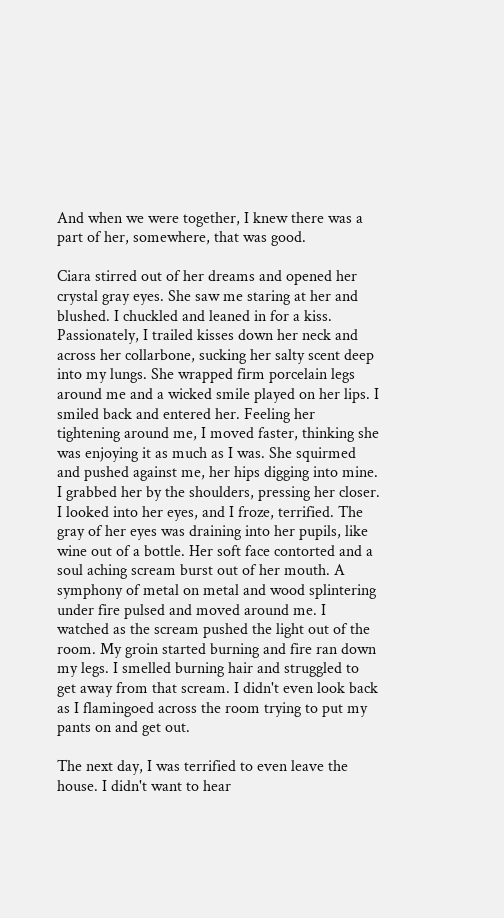And when we were together, I knew there was a part of her, somewhere, that was good.

Ciara stirred out of her dreams and opened her crystal gray eyes. She saw me staring at her and blushed. I chuckled and leaned in for a kiss. Passionately, I trailed kisses down her neck and across her collarbone, sucking her salty scent deep into my lungs. She wrapped firm porcelain legs around me and a wicked smile played on her lips. I smiled back and entered her. Feeling her tightening around me, I moved faster, thinking she was enjoying it as much as I was. She squirmed and pushed against me, her hips digging into mine. I grabbed her by the shoulders, pressing her closer. I looked into her eyes, and I froze, terrified. The gray of her eyes was draining into her pupils, like wine out of a bottle. Her soft face contorted and a soul aching scream burst out of her mouth. A symphony of metal on metal and wood splintering under fire pulsed and moved around me. I watched as the scream pushed the light out of the room. My groin started burning and fire ran down my legs. I smelled burning hair and struggled to get away from that scream. I didn't even look back as I flamingoed across the room trying to put my pants on and get out.

The next day, I was terrified to even leave the house. I didn't want to hear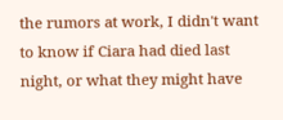the rumors at work, I didn't want to know if Ciara had died last night, or what they might have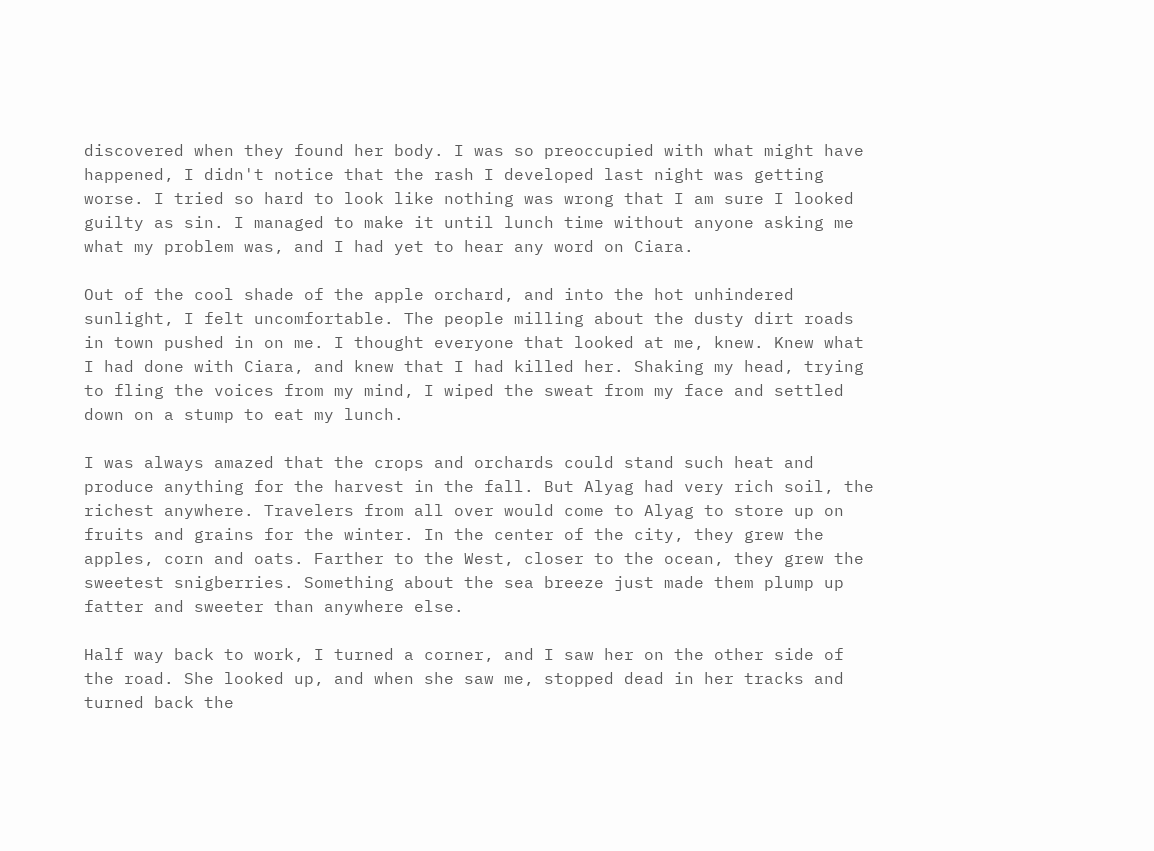discovered when they found her body. I was so preoccupied with what might have happened, I didn't notice that the rash I developed last night was getting worse. I tried so hard to look like nothing was wrong that I am sure I looked guilty as sin. I managed to make it until lunch time without anyone asking me what my problem was, and I had yet to hear any word on Ciara.

Out of the cool shade of the apple orchard, and into the hot unhindered sunlight, I felt uncomfortable. The people milling about the dusty dirt roads in town pushed in on me. I thought everyone that looked at me, knew. Knew what I had done with Ciara, and knew that I had killed her. Shaking my head, trying to fling the voices from my mind, I wiped the sweat from my face and settled down on a stump to eat my lunch.

I was always amazed that the crops and orchards could stand such heat and produce anything for the harvest in the fall. But Alyag had very rich soil, the richest anywhere. Travelers from all over would come to Alyag to store up on fruits and grains for the winter. In the center of the city, they grew the apples, corn and oats. Farther to the West, closer to the ocean, they grew the sweetest snigberries. Something about the sea breeze just made them plump up fatter and sweeter than anywhere else.

Half way back to work, I turned a corner, and I saw her on the other side of the road. She looked up, and when she saw me, stopped dead in her tracks and turned back the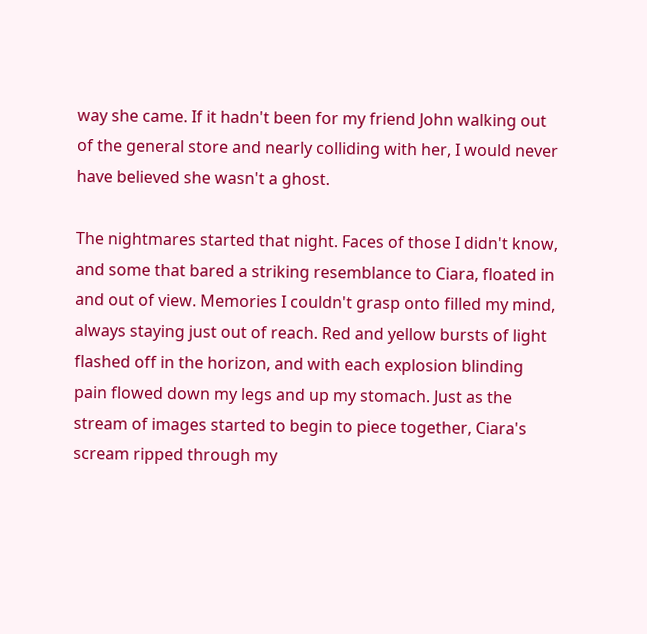way she came. If it hadn't been for my friend John walking out of the general store and nearly colliding with her, I would never have believed she wasn't a ghost.

The nightmares started that night. Faces of those I didn't know, and some that bared a striking resemblance to Ciara, floated in and out of view. Memories I couldn't grasp onto filled my mind, always staying just out of reach. Red and yellow bursts of light flashed off in the horizon, and with each explosion blinding pain flowed down my legs and up my stomach. Just as the stream of images started to begin to piece together, Ciara's scream ripped through my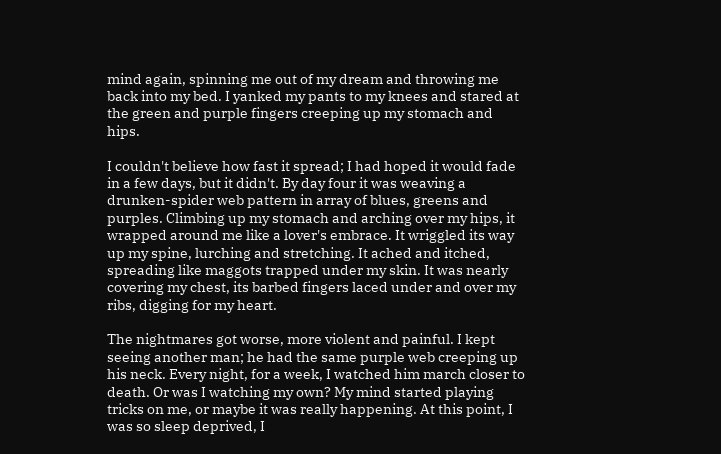mind again, spinning me out of my dream and throwing me back into my bed. I yanked my pants to my knees and stared at the green and purple fingers creeping up my stomach and hips.

I couldn't believe how fast it spread; I had hoped it would fade in a few days, but it didn't. By day four it was weaving a drunken-spider web pattern in array of blues, greens and purples. Climbing up my stomach and arching over my hips, it wrapped around me like a lover's embrace. It wriggled its way up my spine, lurching and stretching. It ached and itched, spreading like maggots trapped under my skin. It was nearly covering my chest, its barbed fingers laced under and over my ribs, digging for my heart.

The nightmares got worse, more violent and painful. I kept seeing another man; he had the same purple web creeping up his neck. Every night, for a week, I watched him march closer to death. Or was I watching my own? My mind started playing tricks on me, or maybe it was really happening. At this point, I was so sleep deprived, I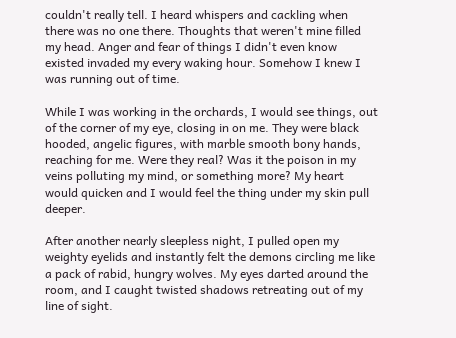couldn't really tell. I heard whispers and cackling when there was no one there. Thoughts that weren't mine filled my head. Anger and fear of things I didn't even know existed invaded my every waking hour. Somehow I knew I was running out of time.

While I was working in the orchards, I would see things, out of the corner of my eye, closing in on me. They were black hooded, angelic figures, with marble smooth bony hands, reaching for me. Were they real? Was it the poison in my veins polluting my mind, or something more? My heart would quicken and I would feel the thing under my skin pull deeper.

After another nearly sleepless night, I pulled open my weighty eyelids and instantly felt the demons circling me like a pack of rabid, hungry wolves. My eyes darted around the room, and I caught twisted shadows retreating out of my line of sight.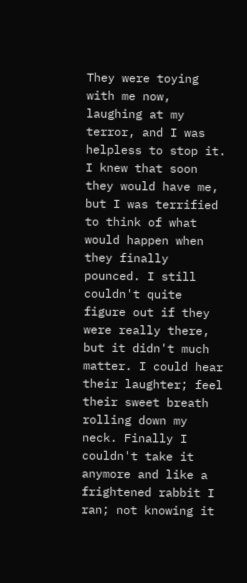They were toying with me now, laughing at my terror, and I was helpless to stop it. I knew that soon they would have me, but I was terrified to think of what would happen when they finally pounced. I still couldn't quite figure out if they were really there, but it didn't much matter. I could hear their laughter; feel their sweet breath rolling down my neck. Finally I couldn't take it anymore and like a frightened rabbit I ran; not knowing it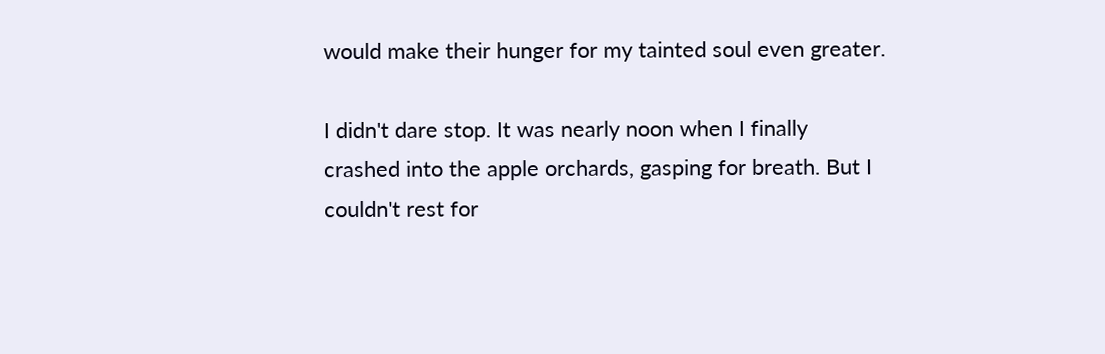would make their hunger for my tainted soul even greater.

I didn't dare stop. It was nearly noon when I finally crashed into the apple orchards, gasping for breath. But I couldn't rest for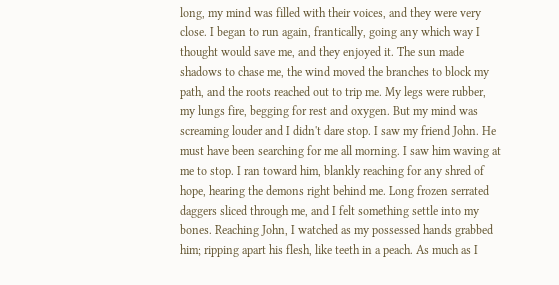long, my mind was filled with their voices, and they were very close. I began to run again, frantically, going any which way I thought would save me, and they enjoyed it. The sun made shadows to chase me, the wind moved the branches to block my path, and the roots reached out to trip me. My legs were rubber, my lungs fire, begging for rest and oxygen. But my mind was screaming louder and I didn't dare stop. I saw my friend John. He must have been searching for me all morning. I saw him waving at me to stop. I ran toward him, blankly reaching for any shred of hope, hearing the demons right behind me. Long frozen serrated daggers sliced through me, and I felt something settle into my bones. Reaching John, I watched as my possessed hands grabbed him; ripping apart his flesh, like teeth in a peach. As much as I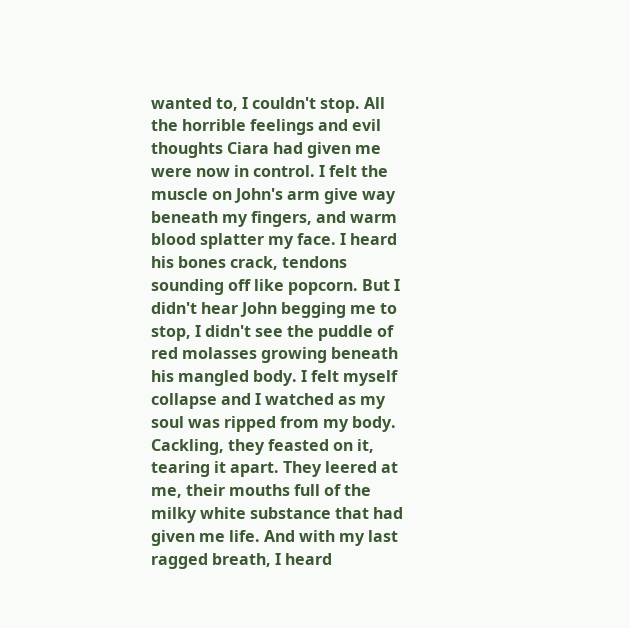wanted to, I couldn't stop. All the horrible feelings and evil thoughts Ciara had given me were now in control. I felt the muscle on John's arm give way beneath my fingers, and warm blood splatter my face. I heard his bones crack, tendons sounding off like popcorn. But I didn't hear John begging me to stop, I didn't see the puddle of red molasses growing beneath his mangled body. I felt myself collapse and I watched as my soul was ripped from my body. Cackling, they feasted on it, tearing it apart. They leered at me, their mouths full of the milky white substance that had given me life. And with my last ragged breath, I heard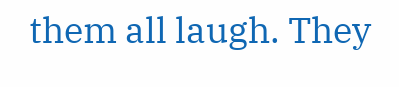them all laugh. They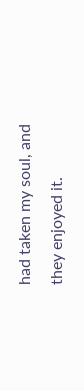had taken my soul, and they enjoyed it.